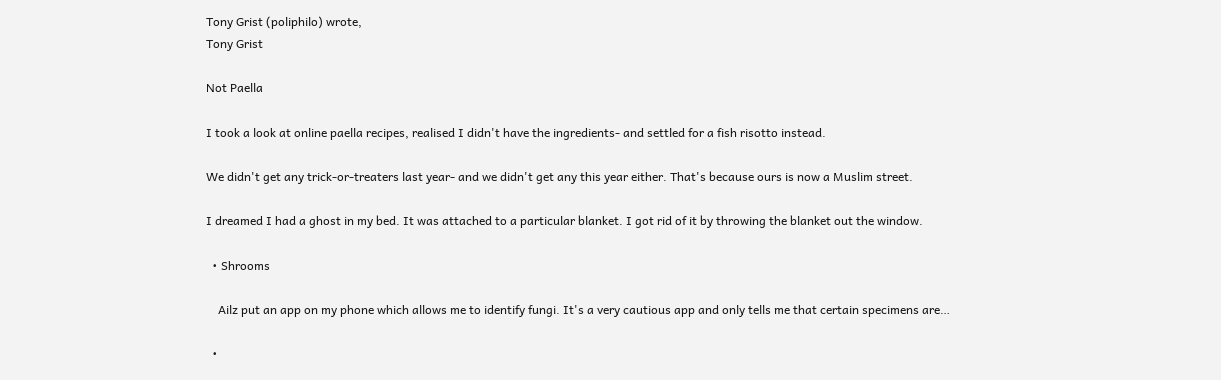Tony Grist (poliphilo) wrote,
Tony Grist

Not Paella

I took a look at online paella recipes, realised I didn't have the ingredients- and settled for a fish risotto instead.

We didn't get any trick-or-treaters last year- and we didn't get any this year either. That's because ours is now a Muslim street.

I dreamed I had a ghost in my bed. It was attached to a particular blanket. I got rid of it by throwing the blanket out the window.

  • Shrooms

    Ailz put an app on my phone which allows me to identify fungi. It's a very cautious app and only tells me that certain specimens are…

  •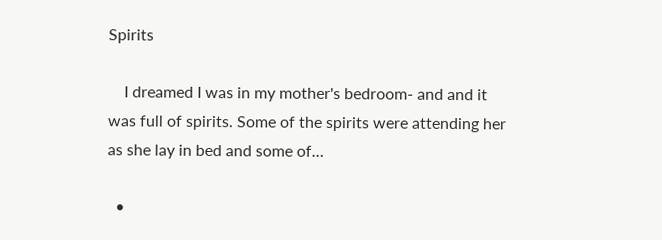Spirits

    I dreamed I was in my mother's bedroom- and and it was full of spirits. Some of the spirits were attending her as she lay in bed and some of…

  •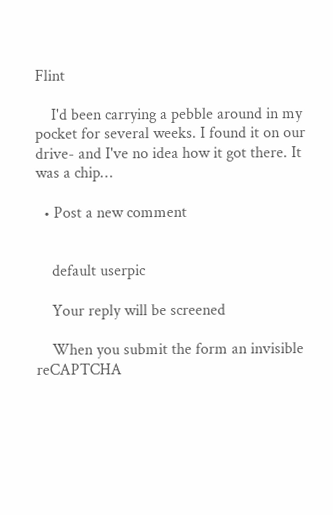Flint

    I'd been carrying a pebble around in my pocket for several weeks. I found it on our drive- and I've no idea how it got there. It was a chip…

  • Post a new comment


    default userpic

    Your reply will be screened

    When you submit the form an invisible reCAPTCHA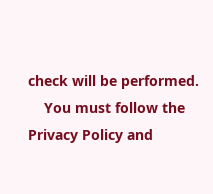check will be performed.
    You must follow the Privacy Policy and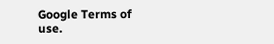Google Terms of use.